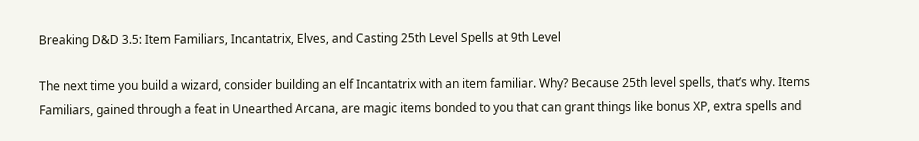Breaking D&D 3.5: Item Familiars, Incantatrix, Elves, and Casting 25th Level Spells at 9th Level

The next time you build a wizard, consider building an elf Incantatrix with an item familiar. Why? Because 25th level spells, that’s why. Items Familiars, gained through a feat in Unearthed Arcana, are magic items bonded to you that can grant things like bonus XP, extra spells and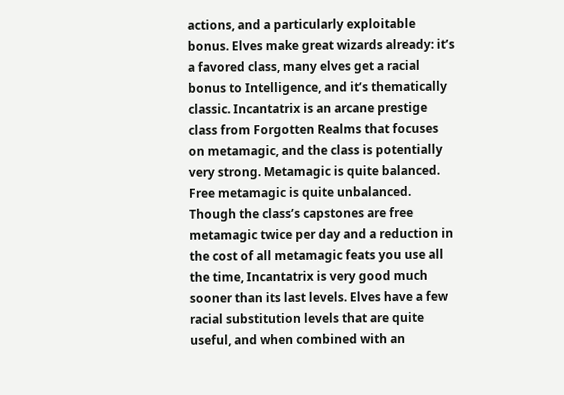actions, and a particularly exploitable bonus. Elves make great wizards already: it’s a favored class, many elves get a racial bonus to Intelligence, and it’s thematically classic. Incantatrix is an arcane prestige class from Forgotten Realms that focuses on metamagic, and the class is potentially very strong. Metamagic is quite balanced. Free metamagic is quite unbalanced. Though the class’s capstones are free metamagic twice per day and a reduction in the cost of all metamagic feats you use all the time, Incantatrix is very good much sooner than its last levels. Elves have a few racial substitution levels that are quite useful, and when combined with an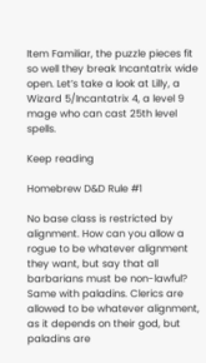Item Familiar, the puzzle pieces fit so well they break Incantatrix wide open. Let’s take a look at Lilly, a Wizard 5/Incantatrix 4, a level 9 mage who can cast 25th level spells.

Keep reading

Homebrew D&D Rule #1

No base class is restricted by alignment. How can you allow a rogue to be whatever alignment they want, but say that all barbarians must be non-lawful? Same with paladins. Clerics are allowed to be whatever alignment, as it depends on their god, but paladins are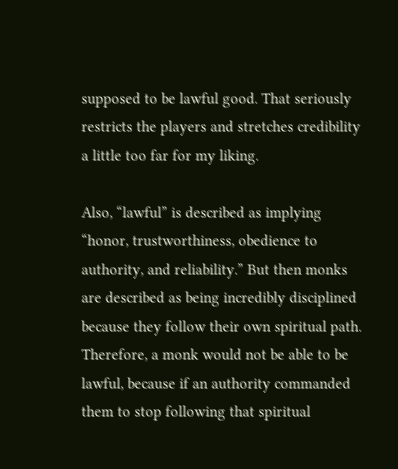supposed to be lawful good. That seriously restricts the players and stretches credibility a little too far for my liking.

Also, “lawful” is described as implying “honor, trustworthiness, obedience to authority, and reliability.” But then monks are described as being incredibly disciplined because they follow their own spiritual path. Therefore, a monk would not be able to be lawful, because if an authority commanded them to stop following that spiritual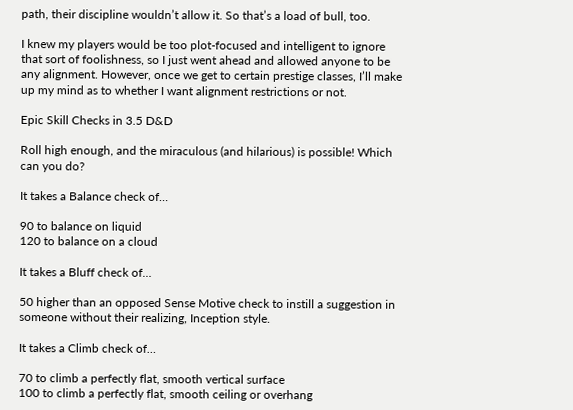path, their discipline wouldn’t allow it. So that’s a load of bull, too.

I knew my players would be too plot-focused and intelligent to ignore that sort of foolishness, so I just went ahead and allowed anyone to be any alignment. However, once we get to certain prestige classes, I’ll make up my mind as to whether I want alignment restrictions or not.

Epic Skill Checks in 3.5 D&D

Roll high enough, and the miraculous (and hilarious) is possible! Which can you do?

It takes a Balance check of…

90 to balance on liquid
120 to balance on a cloud

It takes a Bluff check of…

50 higher than an opposed Sense Motive check to instill a suggestion in someone without their realizing, Inception style.

It takes a Climb check of…

70 to climb a perfectly flat, smooth vertical surface
100 to climb a perfectly flat, smooth ceiling or overhang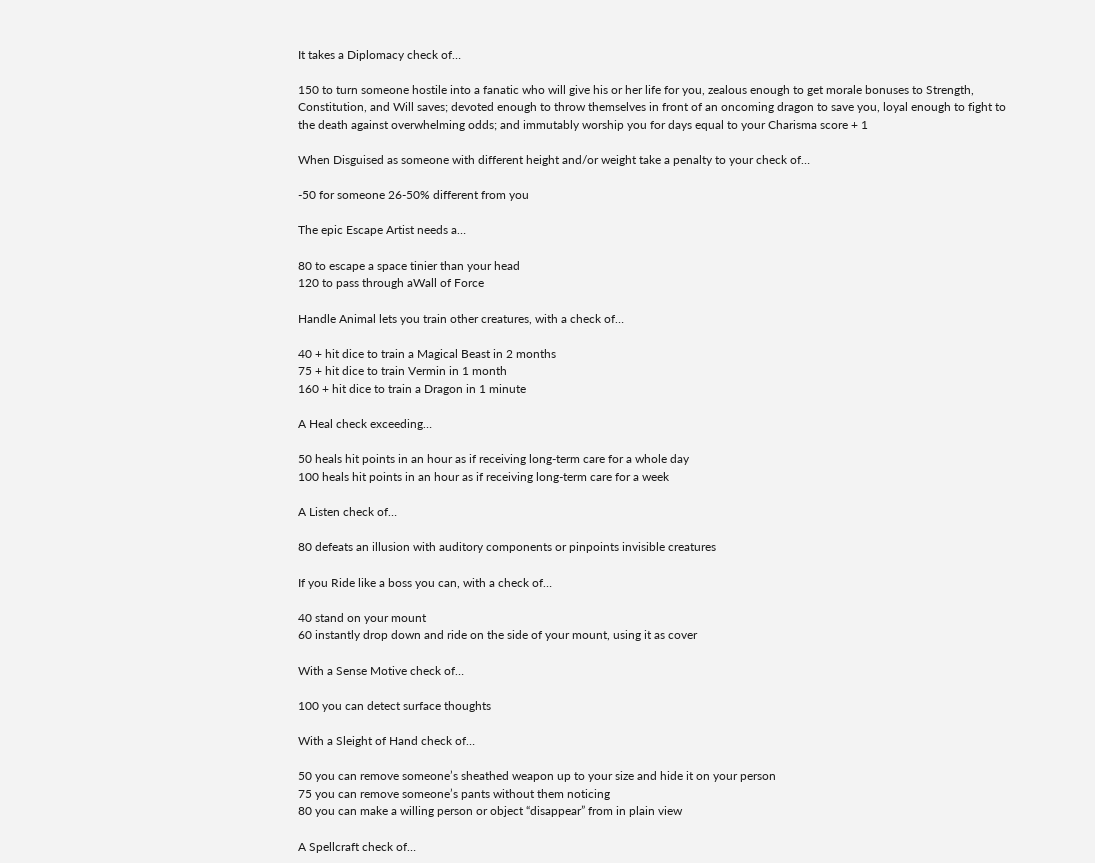It takes a Diplomacy check of…

150 to turn someone hostile into a fanatic who will give his or her life for you, zealous enough to get morale bonuses to Strength, Constitution, and Will saves; devoted enough to throw themselves in front of an oncoming dragon to save you, loyal enough to fight to the death against overwhelming odds; and immutably worship you for days equal to your Charisma score + 1

When Disguised as someone with different height and/or weight take a penalty to your check of…

-50 for someone 26-50% different from you

The epic Escape Artist needs a…

80 to escape a space tinier than your head
120 to pass through aWall of Force

Handle Animal lets you train other creatures, with a check of…

40 + hit dice to train a Magical Beast in 2 months
75 + hit dice to train Vermin in 1 month
160 + hit dice to train a Dragon in 1 minute

A Heal check exceeding…

50 heals hit points in an hour as if receiving long-term care for a whole day
100 heals hit points in an hour as if receiving long-term care for a week

A Listen check of…

80 defeats an illusion with auditory components or pinpoints invisible creatures

If you Ride like a boss you can, with a check of…

40 stand on your mount
60 instantly drop down and ride on the side of your mount, using it as cover

With a Sense Motive check of…

100 you can detect surface thoughts

With a Sleight of Hand check of…

50 you can remove someone’s sheathed weapon up to your size and hide it on your person
75 you can remove someone’s pants without them noticing
80 you can make a willing person or object “disappear” from in plain view

A Spellcraft check of…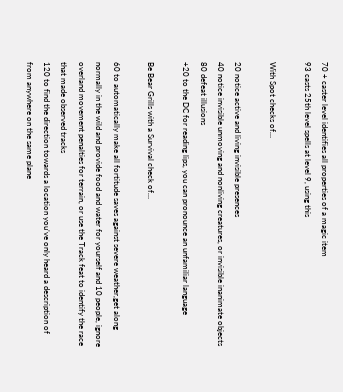70 + caster level identifies all properties of a magic item
93 casts 25th level spells at level 9, using this

With Spot checks of…

20 notice active and living invisible presences
40 notice invisible unmoving and nonliving creatures, or invisible inanimate objects
80 defeat illusions
+20 to the DC for reading lips, you can pronounce an unfamiliar language

Be Bear Grills with a Survival check of…

60 to automatically make all fortitude saves against severe weather,get along normally in the wild and provide food and water for yourself and 10 people, ignore overland movement penalties for terrain, or use the Track feat to identify the race that made observed tracks
120 to find the direction towards a location you’ve only heard a description of from anywhere on the same plane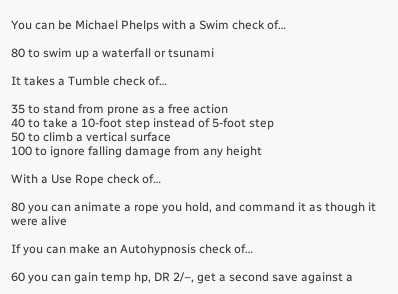You can be Michael Phelps with a Swim check of…

80 to swim up a waterfall or tsunami

It takes a Tumble check of…

35 to stand from prone as a free action
40 to take a 10-foot step instead of 5-foot step
50 to climb a vertical surface
100 to ignore falling damage from any height

With a Use Rope check of…

80 you can animate a rope you hold, and command it as though it were alive

If you can make an Autohypnosis check of…

60 you can gain temp hp, DR 2/–, get a second save against a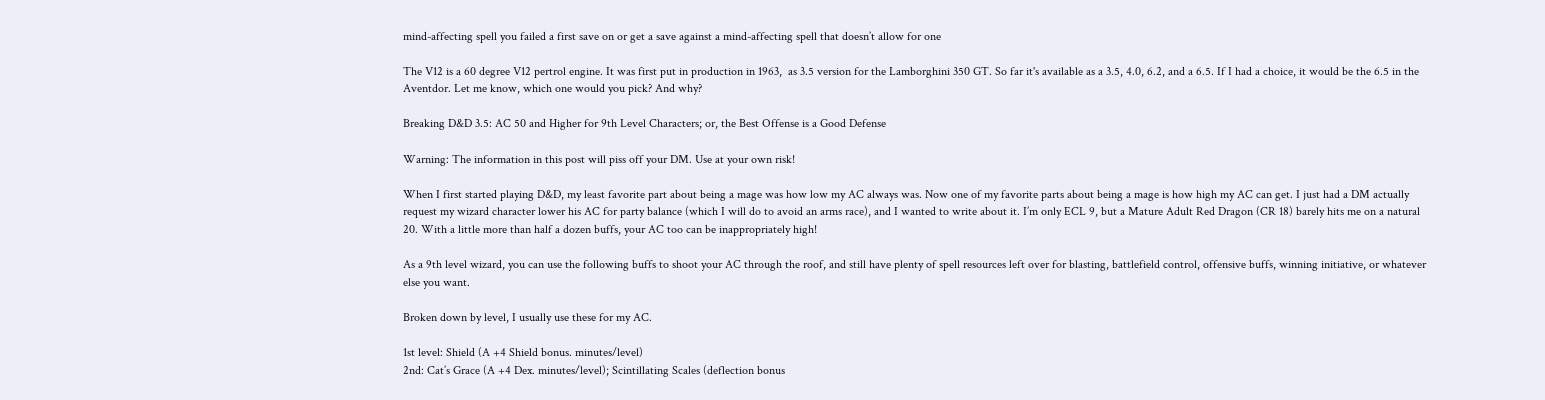mind-affecting spell you failed a first save on or get a save against a mind-affecting spell that doesn’t allow for one

The V12 is a 60 degree V12 pertrol engine. It was first put in production in 1963,  as 3.5 version for the Lamborghini 350 GT. So far it's available as a 3.5, 4.0, 6.2, and a 6.5. If I had a choice, it would be the 6.5 in the Aventdor. Let me know, which one would you pick? And why?

Breaking D&D 3.5: AC 50 and Higher for 9th Level Characters; or, the Best Offense is a Good Defense

Warning: The information in this post will piss off your DM. Use at your own risk!

When I first started playing D&D, my least favorite part about being a mage was how low my AC always was. Now one of my favorite parts about being a mage is how high my AC can get. I just had a DM actually request my wizard character lower his AC for party balance (which I will do to avoid an arms race), and I wanted to write about it. I’m only ECL 9, but a Mature Adult Red Dragon (CR 18) barely hits me on a natural 20. With a little more than half a dozen buffs, your AC too can be inappropriately high!

As a 9th level wizard, you can use the following buffs to shoot your AC through the roof, and still have plenty of spell resources left over for blasting, battlefield control, offensive buffs, winning initiative, or whatever else you want.

Broken down by level, I usually use these for my AC.

1st level: Shield (A +4 Shield bonus. minutes/level)
2nd: Cat’s Grace (A +4 Dex. minutes/level); Scintillating Scales (deflection bonus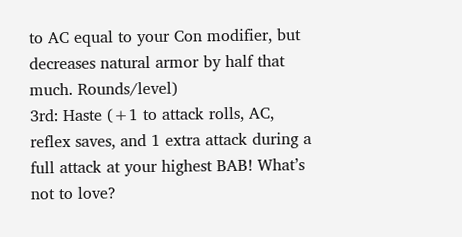to AC equal to your Con modifier, but decreases natural armor by half that much. Rounds/level)
3rd: Haste (+1 to attack rolls, AC, reflex saves, and 1 extra attack during a full attack at your highest BAB! What’s not to love?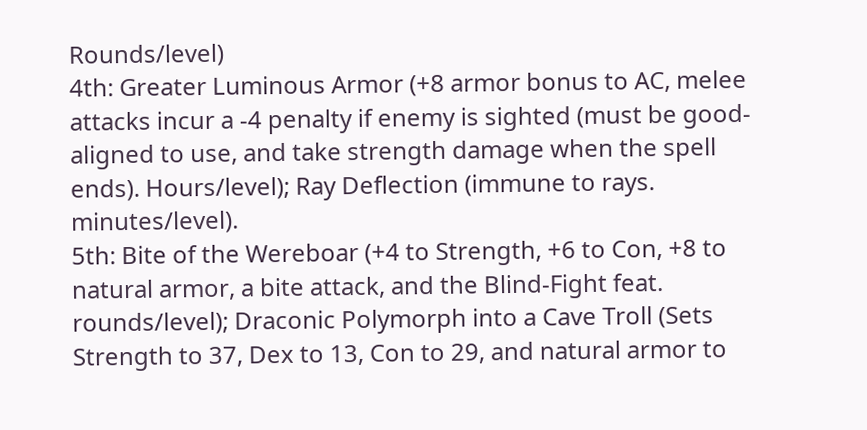Rounds/level)
4th: Greater Luminous Armor (+8 armor bonus to AC, melee attacks incur a -4 penalty if enemy is sighted (must be good-aligned to use, and take strength damage when the spell ends). Hours/level); Ray Deflection (immune to rays. minutes/level).
5th: Bite of the Wereboar (+4 to Strength, +6 to Con, +8 to natural armor, a bite attack, and the Blind-Fight feat. rounds/level); Draconic Polymorph into a Cave Troll (Sets Strength to 37, Dex to 13, Con to 29, and natural armor to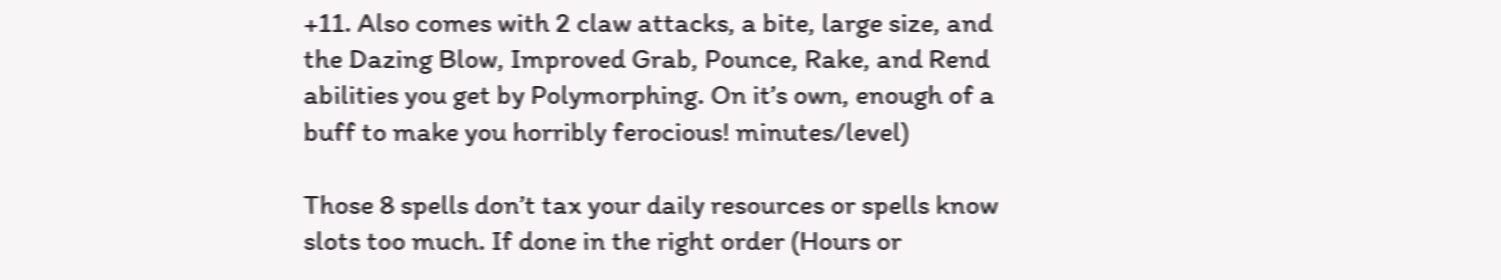+11. Also comes with 2 claw attacks, a bite, large size, and the Dazing Blow, Improved Grab, Pounce, Rake, and Rend abilities you get by Polymorphing. On it’s own, enough of a buff to make you horribly ferocious! minutes/level)

Those 8 spells don’t tax your daily resources or spells know slots too much. If done in the right order (Hours or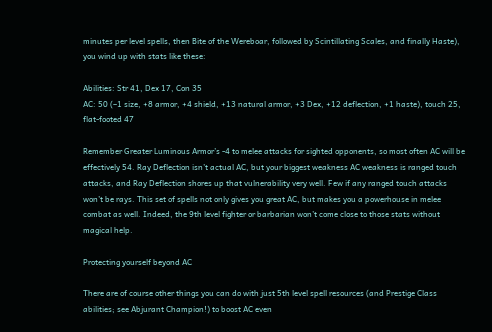minutes per level spells, then Bite of the Wereboar, followed by Scintillating Scales, and finally Haste), you wind up with stats like these:

Abilities: Str 41, Dex 17, Con 35
AC: 50 (–1 size, +8 armor, +4 shield, +13 natural armor, +3 Dex, +12 deflection, +1 haste), touch 25, flat-footed 47

Remember Greater Luminous Armor’s -4 to melee attacks for sighted opponents, so most often AC will be effectively 54. Ray Deflection isn’t actual AC, but your biggest weakness AC weakness is ranged touch attacks, and Ray Deflection shores up that vulnerability very well. Few if any ranged touch attacks won’t be rays. This set of spells not only gives you great AC, but makes you a powerhouse in melee combat as well. Indeed, the 9th level fighter or barbarian won’t come close to those stats without magical help.

Protecting yourself beyond AC

There are of course other things you can do with just 5th level spell resources (and Prestige Class abilities; see Abjurant Champion!) to boost AC even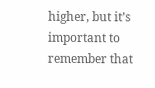higher, but it’s important to remember that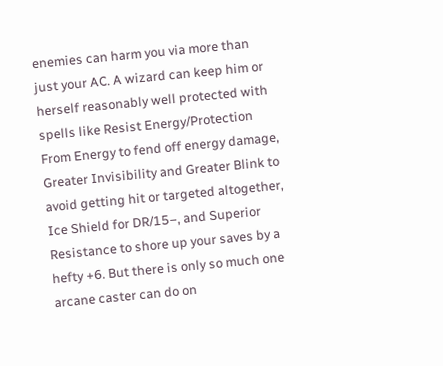enemies can harm you via more than just your AC. A wizard can keep him or herself reasonably well protected with spells like Resist Energy/Protection From Energy to fend off energy damage, Greater Invisibility and Greater Blink to avoid getting hit or targeted altogether, Ice Shield for DR/15–, and Superior Resistance to shore up your saves by a hefty +6. But there is only so much one arcane caster can do on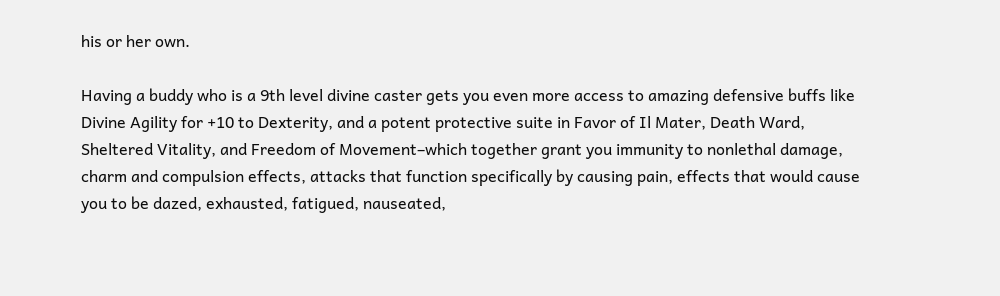his or her own.

Having a buddy who is a 9th level divine caster gets you even more access to amazing defensive buffs like Divine Agility for +10 to Dexterity, and a potent protective suite in Favor of Il Mater, Death Ward, Sheltered Vitality, and Freedom of Movement–which together grant you immunity to nonlethal damage, charm and compulsion effects, attacks that function specifically by causing pain, effects that would cause you to be dazed, exhausted, fatigued, nauseated,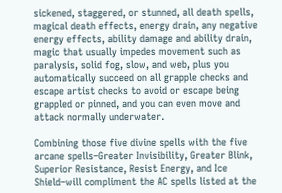sickened, staggered, or stunned, all death spells, magical death effects, energy drain, any negative energy effects, ability damage and ability drain, magic that usually impedes movement such as paralysis, solid fog, slow, and web, plus you automatically succeed on all grapple checks and escape artist checks to avoid or escape being grappled or pinned, and you can even move and attack normally underwater.

Combining those five divine spells with the five arcane spells–Greater Invisibility, Greater Blink, Superior Resistance, Resist Energy, and Ice Shield–will compliment the AC spells listed at the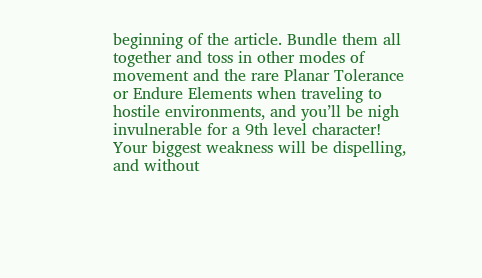beginning of the article. Bundle them all together and toss in other modes of movement and the rare Planar Tolerance or Endure Elements when traveling to hostile environments, and you’ll be nigh invulnerable for a 9th level character! Your biggest weakness will be dispelling, and without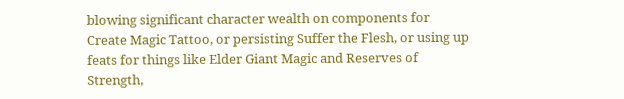blowing significant character wealth on components for Create Magic Tattoo, or persisting Suffer the Flesh, or using up feats for things like Elder Giant Magic and Reserves of Strength,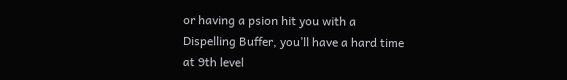or having a psion hit you with a Dispelling Buffer, you’ll have a hard time at 9th level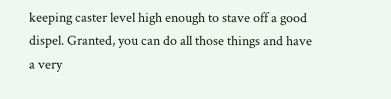keeping caster level high enough to stave off a good dispel. Granted, you can do all those things and have a very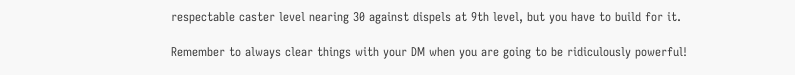respectable caster level nearing 30 against dispels at 9th level, but you have to build for it.

Remember to always clear things with your DM when you are going to be ridiculously powerful!